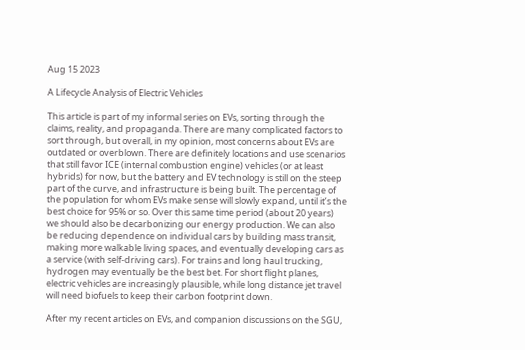Aug 15 2023

A Lifecycle Analysis of Electric Vehicles

This article is part of my informal series on EVs, sorting through the claims, reality, and propaganda. There are many complicated factors to sort through, but overall, in my opinion, most concerns about EVs are outdated or overblown. There are definitely locations and use scenarios that still favor ICE (internal combustion engine) vehicles (or at least hybrids) for now, but the battery and EV technology is still on the steep part of the curve, and infrastructure is being built. The percentage of the population for whom EVs make sense will slowly expand, until it’s the best choice for 95% or so. Over this same time period (about 20 years) we should also be decarbonizing our energy production. We can also be reducing dependence on individual cars by building mass transit, making more walkable living spaces, and eventually developing cars as a service (with self-driving cars). For trains and long haul trucking, hydrogen may eventually be the best bet. For short flight planes, electric vehicles are increasingly plausible, while long distance jet travel will need biofuels to keep their carbon footprint down.

After my recent articles on EVs, and companion discussions on the SGU,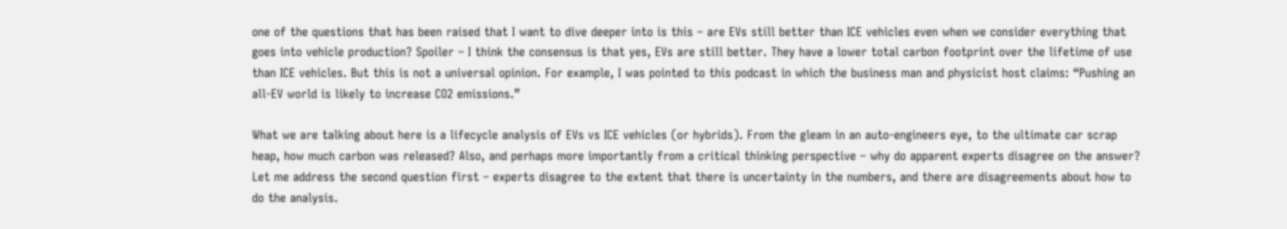one of the questions that has been raised that I want to dive deeper into is this – are EVs still better than ICE vehicles even when we consider everything that goes into vehicle production? Spoiler – I think the consensus is that yes, EVs are still better. They have a lower total carbon footprint over the lifetime of use than ICE vehicles. But this is not a universal opinion. For example, I was pointed to this podcast in which the business man and physicist host claims: “Pushing an all-EV world is likely to increase CO2 emissions.”

What we are talking about here is a lifecycle analysis of EVs vs ICE vehicles (or hybrids). From the gleam in an auto-engineers eye, to the ultimate car scrap heap, how much carbon was released? Also, and perhaps more importantly from a critical thinking perspective – why do apparent experts disagree on the answer? Let me address the second question first – experts disagree to the extent that there is uncertainty in the numbers, and there are disagreements about how to do the analysis.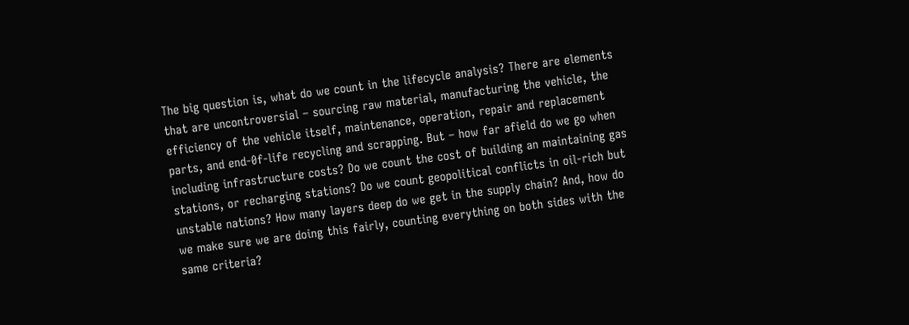The big question is, what do we count in the lifecycle analysis? There are elements that are uncontroversial – sourcing raw material, manufacturing the vehicle, the efficiency of the vehicle itself, maintenance, operation, repair and replacement parts, and end-0f-life recycling and scrapping. But – how far afield do we go when including infrastructure costs? Do we count the cost of building an maintaining gas stations, or recharging stations? Do we count geopolitical conflicts in oil-rich but unstable nations? How many layers deep do we get in the supply chain? And, how do we make sure we are doing this fairly, counting everything on both sides with the same criteria?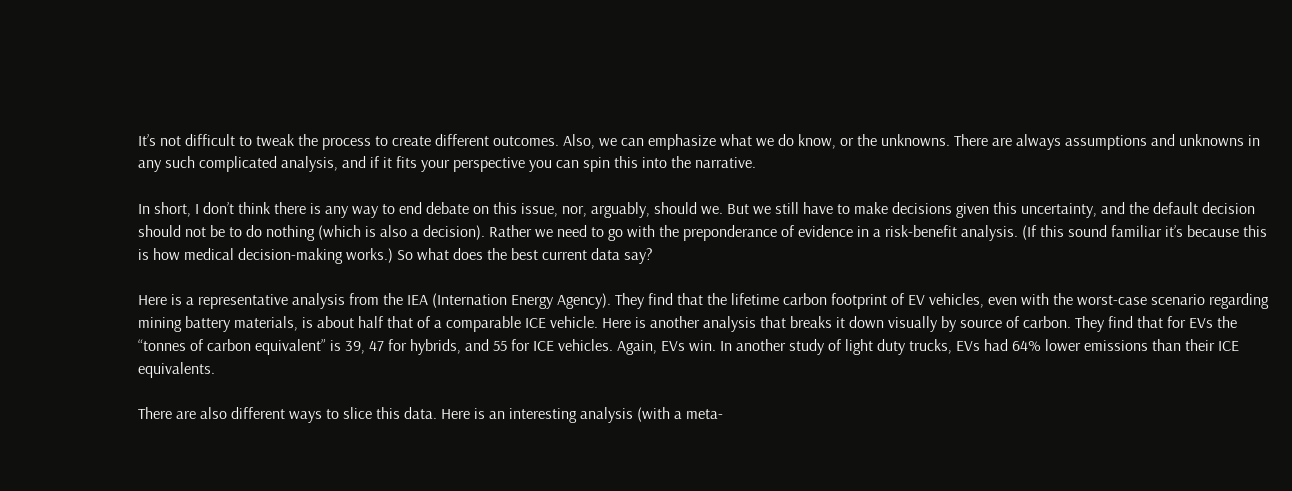It’s not difficult to tweak the process to create different outcomes. Also, we can emphasize what we do know, or the unknowns. There are always assumptions and unknowns in any such complicated analysis, and if it fits your perspective you can spin this into the narrative.

In short, I don’t think there is any way to end debate on this issue, nor, arguably, should we. But we still have to make decisions given this uncertainty, and the default decision should not be to do nothing (which is also a decision). Rather we need to go with the preponderance of evidence in a risk-benefit analysis. (If this sound familiar it’s because this is how medical decision-making works.) So what does the best current data say?

Here is a representative analysis from the IEA (Internation Energy Agency). They find that the lifetime carbon footprint of EV vehicles, even with the worst-case scenario regarding mining battery materials, is about half that of a comparable ICE vehicle. Here is another analysis that breaks it down visually by source of carbon. They find that for EVs the “tonnes of carbon equivalent” is 39, 47 for hybrids, and 55 for ICE vehicles. Again, EVs win. In another study of light duty trucks, EVs had 64% lower emissions than their ICE equivalents.

There are also different ways to slice this data. Here is an interesting analysis (with a meta-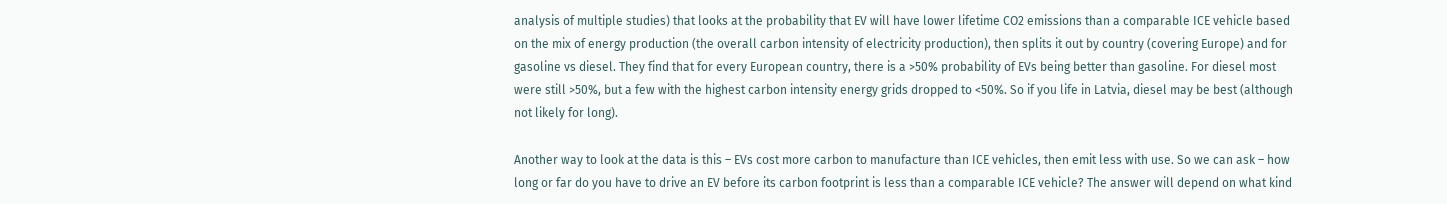analysis of multiple studies) that looks at the probability that EV will have lower lifetime CO2 emissions than a comparable ICE vehicle based on the mix of energy production (the overall carbon intensity of electricity production), then splits it out by country (covering Europe) and for gasoline vs diesel. They find that for every European country, there is a >50% probability of EVs being better than gasoline. For diesel most were still >50%, but a few with the highest carbon intensity energy grids dropped to <50%. So if you life in Latvia, diesel may be best (although not likely for long).

Another way to look at the data is this – EVs cost more carbon to manufacture than ICE vehicles, then emit less with use. So we can ask – how long or far do you have to drive an EV before its carbon footprint is less than a comparable ICE vehicle? The answer will depend on what kind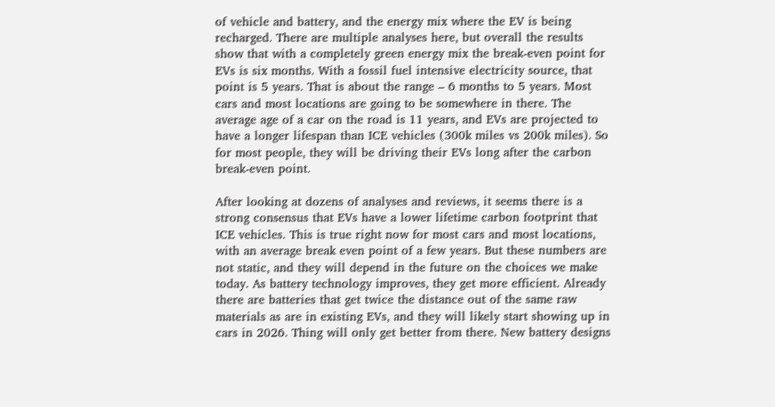of vehicle and battery, and the energy mix where the EV is being recharged. There are multiple analyses here, but overall the results show that with a completely green energy mix the break-even point for EVs is six months. With a fossil fuel intensive electricity source, that point is 5 years. That is about the range – 6 months to 5 years. Most cars and most locations are going to be somewhere in there. The average age of a car on the road is 11 years, and EVs are projected to have a longer lifespan than ICE vehicles (300k miles vs 200k miles). So for most people, they will be driving their EVs long after the carbon break-even point.

After looking at dozens of analyses and reviews, it seems there is a strong consensus that EVs have a lower lifetime carbon footprint that ICE vehicles. This is true right now for most cars and most locations, with an average break even point of a few years. But these numbers are not static, and they will depend in the future on the choices we make today. As battery technology improves, they get more efficient. Already there are batteries that get twice the distance out of the same raw materials as are in existing EVs, and they will likely start showing up in cars in 2026. Thing will only get better from there. New battery designs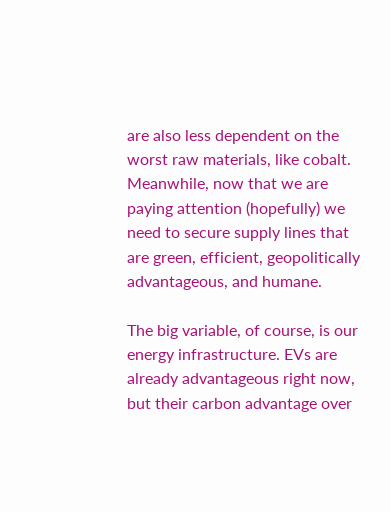are also less dependent on the worst raw materials, like cobalt. Meanwhile, now that we are paying attention (hopefully) we need to secure supply lines that are green, efficient, geopolitically advantageous, and humane.

The big variable, of course, is our energy infrastructure. EVs are already advantageous right now, but their carbon advantage over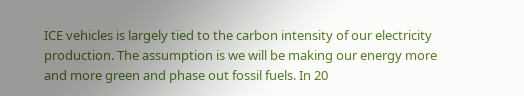ICE vehicles is largely tied to the carbon intensity of our electricity production. The assumption is we will be making our energy more and more green and phase out fossil fuels. In 20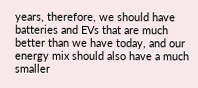years, therefore, we should have batteries and EVs that are much better than we have today, and our energy mix should also have a much smaller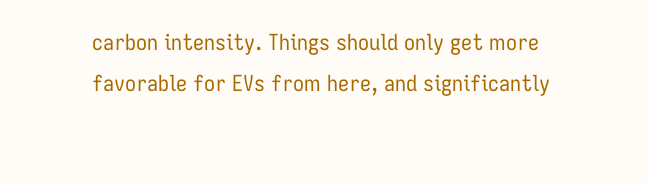carbon intensity. Things should only get more favorable for EVs from here, and significantly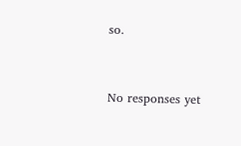so.


No responses yet